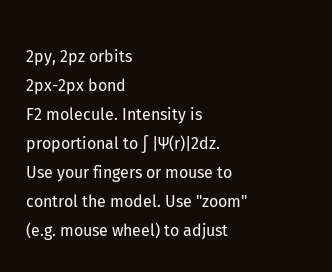2py, 2pz orbits
2px-2px bond
F2 molecule. Intensity is proportional to ∫ |Ψ(r)|2dz.
Use your fingers or mouse to control the model. Use "zoom" (e.g. mouse wheel) to adjust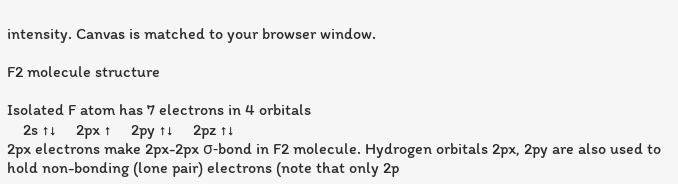intensity. Canvas is matched to your browser window.

F2 molecule structure

Isolated F atom has 7 electrons in 4 orbitals
    2s ↑↓     2px ↑     2py ↑↓     2pz ↑↓
2px electrons make 2px-2px σ-bond in F2 molecule. Hydrogen orbitals 2px, 2py are also used to hold non-bonding (lone pair) electrons (note that only 2p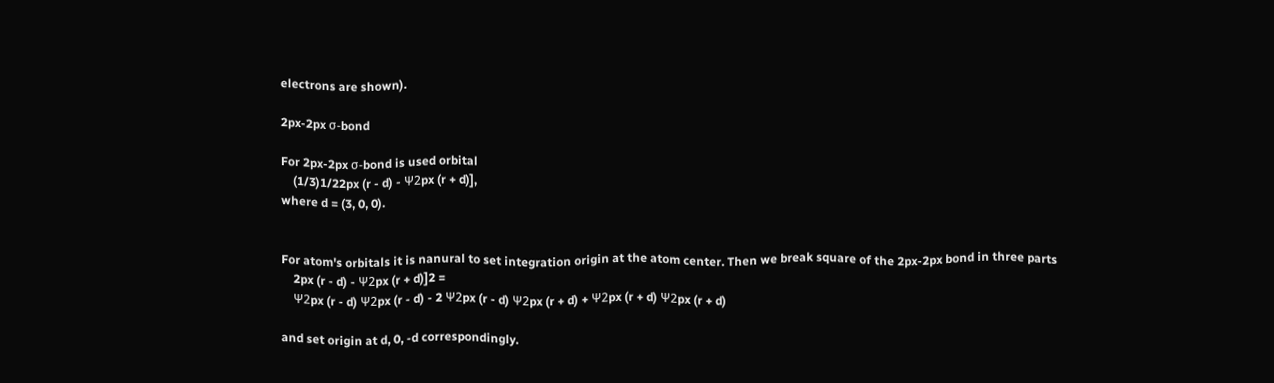electrons are shown).

2px-2px σ-bond

For 2px-2px σ-bond is used orbital
    (1/3)1/22px (r - d) - Ψ2px (r + d)],
where d = (3, 0, 0).


For atom's orbitals it is nanural to set integration origin at the atom center. Then we break square of the 2px-2px bond in three parts
    2px (r - d) - Ψ2px (r + d)]2 =
    Ψ2px (r - d) Ψ2px (r - d) - 2 Ψ2px (r - d) Ψ2px (r + d) + Ψ2px (r + d) Ψ2px (r + d)

and set origin at d, 0, -d correspondingly.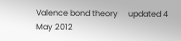Valence bond theory     updated 4 May 2012